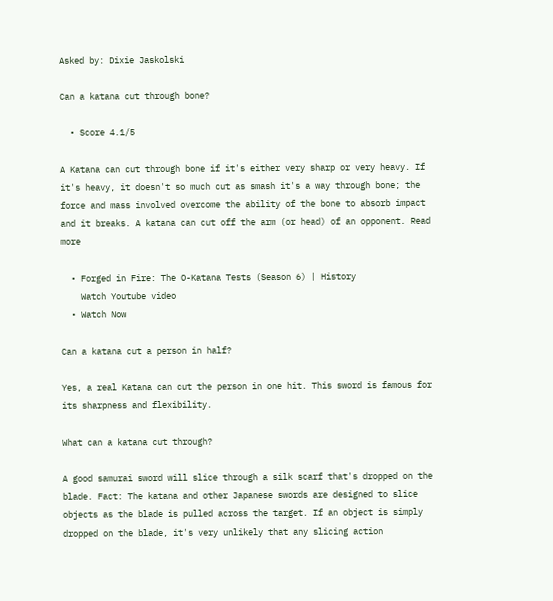Asked by: Dixie Jaskolski

Can a katana cut through bone?

  • Score 4.1/5

A Katana can cut through bone if it's either very sharp or very heavy. If it's heavy, it doesn't so much cut as smash it's a way through bone; the force and mass involved overcome the ability of the bone to absorb impact and it breaks. A katana can cut off the arm (or head) of an opponent. Read more

  • Forged in Fire: The O-Katana Tests (Season 6) | History
    Watch Youtube video
  • Watch Now

Can a katana cut a person in half?

Yes, a real Katana can cut the person in one hit. This sword is famous for its sharpness and flexibility.

What can a katana cut through?

A good samurai sword will slice through a silk scarf that's dropped on the blade. Fact: The katana and other Japanese swords are designed to slice objects as the blade is pulled across the target. If an object is simply dropped on the blade, it's very unlikely that any slicing action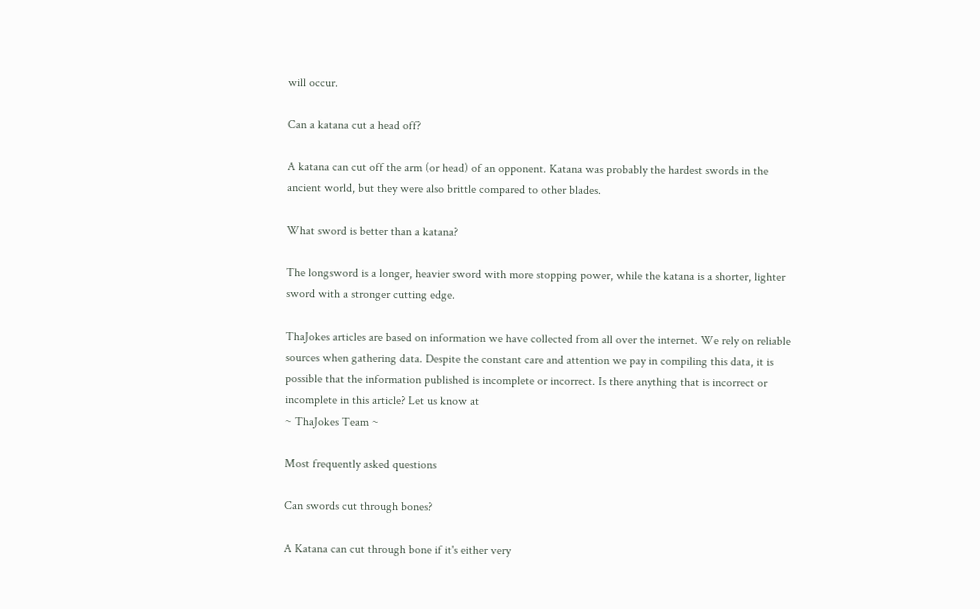will occur.

Can a katana cut a head off?

A katana can cut off the arm (or head) of an opponent. Katana was probably the hardest swords in the ancient world, but they were also brittle compared to other blades.

What sword is better than a katana?

The longsword is a longer, heavier sword with more stopping power, while the katana is a shorter, lighter sword with a stronger cutting edge.

ThaJokes articles are based on information we have collected from all over the internet. We rely on reliable sources when gathering data. Despite the constant care and attention we pay in compiling this data, it is possible that the information published is incomplete or incorrect. Is there anything that is incorrect or incomplete in this article? Let us know at
~ ThaJokes Team ~

Most frequently asked questions

Can swords cut through bones?

A Katana can cut through bone if it's either very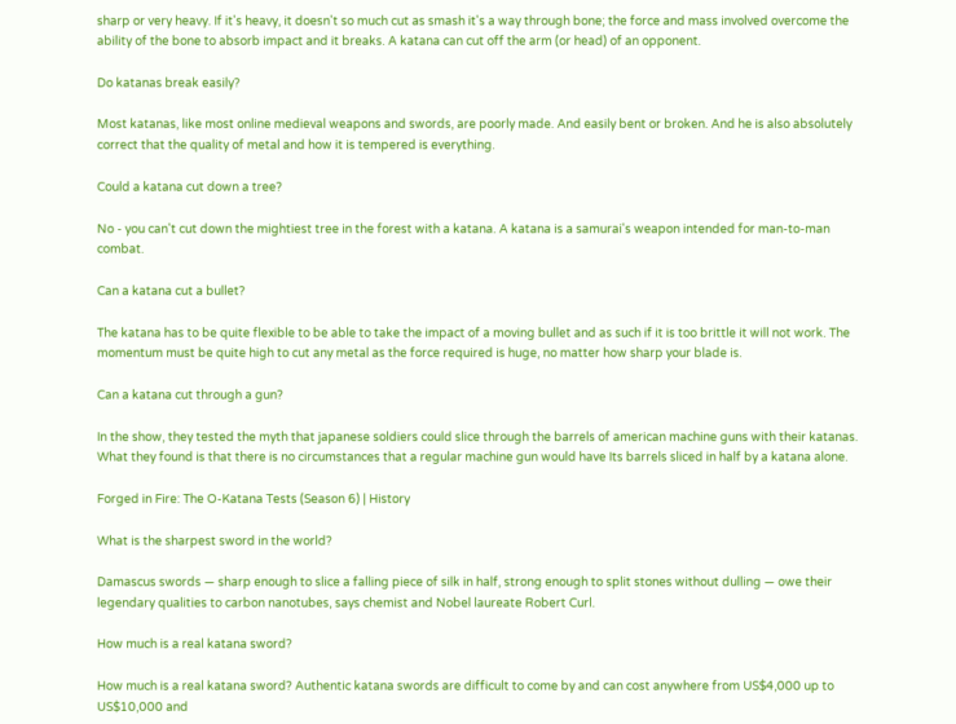sharp or very heavy. If it's heavy, it doesn't so much cut as smash it's a way through bone; the force and mass involved overcome the ability of the bone to absorb impact and it breaks. A katana can cut off the arm (or head) of an opponent.

Do katanas break easily?

Most katanas, like most online medieval weapons and swords, are poorly made. And easily bent or broken. And he is also absolutely correct that the quality of metal and how it is tempered is everything.

Could a katana cut down a tree?

No - you can't cut down the mightiest tree in the forest with a katana. A katana is a samurai's weapon intended for man-to-man combat.

Can a katana cut a bullet?

The katana has to be quite flexible to be able to take the impact of a moving bullet and as such if it is too brittle it will not work. The momentum must be quite high to cut any metal as the force required is huge, no matter how sharp your blade is.

Can a katana cut through a gun?

In the show, they tested the myth that japanese soldiers could slice through the barrels of american machine guns with their katanas. What they found is that there is no circumstances that a regular machine gun would have Its barrels sliced in half by a katana alone.

Forged in Fire: The O-Katana Tests (Season 6) | History

What is the sharpest sword in the world?

Damascus swords — sharp enough to slice a falling piece of silk in half, strong enough to split stones without dulling — owe their legendary qualities to carbon nanotubes, says chemist and Nobel laureate Robert Curl.

How much is a real katana sword?

How much is a real katana sword? Authentic katana swords are difficult to come by and can cost anywhere from US$4,000 up to US$10,000 and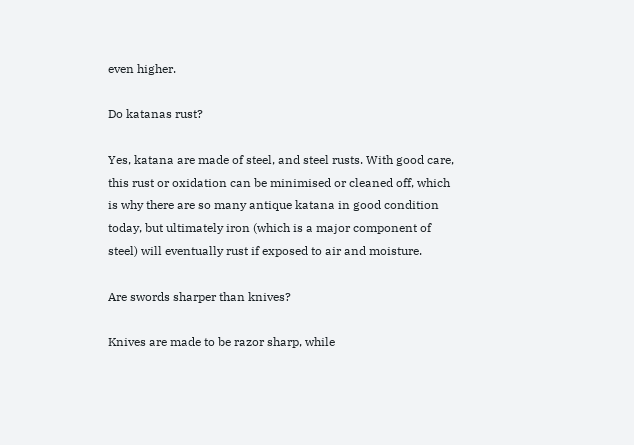even higher.

Do katanas rust?

Yes, katana are made of steel, and steel rusts. With good care, this rust or oxidation can be minimised or cleaned off, which is why there are so many antique katana in good condition today, but ultimately iron (which is a major component of steel) will eventually rust if exposed to air and moisture.

Are swords sharper than knives?

Knives are made to be razor sharp, while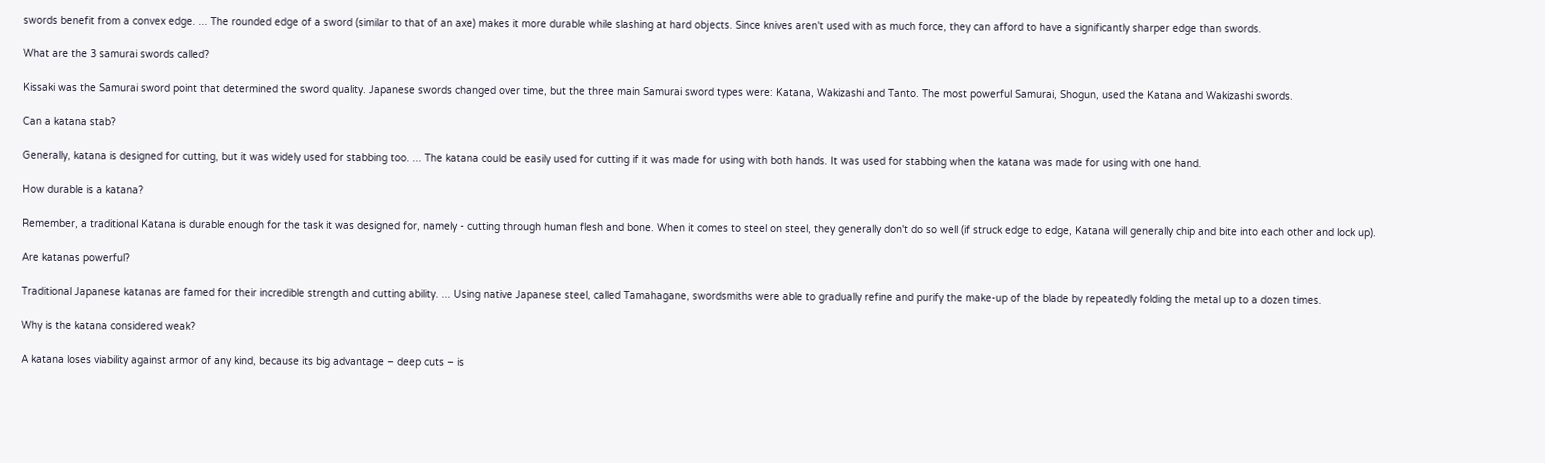swords benefit from a convex edge. ... The rounded edge of a sword (similar to that of an axe) makes it more durable while slashing at hard objects. Since knives aren't used with as much force, they can afford to have a significantly sharper edge than swords.

What are the 3 samurai swords called?

Kissaki was the Samurai sword point that determined the sword quality. Japanese swords changed over time, but the three main Samurai sword types were: Katana, Wakizashi and Tanto. The most powerful Samurai, Shogun, used the Katana and Wakizashi swords.

Can a katana stab?

Generally, katana is designed for cutting, but it was widely used for stabbing too. ... The katana could be easily used for cutting if it was made for using with both hands. It was used for stabbing when the katana was made for using with one hand.

How durable is a katana?

Remember, a traditional Katana is durable enough for the task it was designed for, namely - cutting through human flesh and bone. When it comes to steel on steel, they generally don't do so well (if struck edge to edge, Katana will generally chip and bite into each other and lock up).

Are katanas powerful?

Traditional Japanese katanas are famed for their incredible strength and cutting ability. ... Using native Japanese steel, called Tamahagane, swordsmiths were able to gradually refine and purify the make-up of the blade by repeatedly folding the metal up to a dozen times.

Why is the katana considered weak?

A katana loses viability against armor of any kind, because its big advantage – deep cuts – is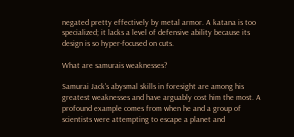negated pretty effectively by metal armor. A katana is too specialized; it lacks a level of defensive ability because its design is so hyper-focused on cuts.

What are samurais weaknesses?

Samurai Jack's abysmal skills in foresight are among his greatest weaknesses and have arguably cost him the most. A profound example comes from when he and a group of scientists were attempting to escape a planet and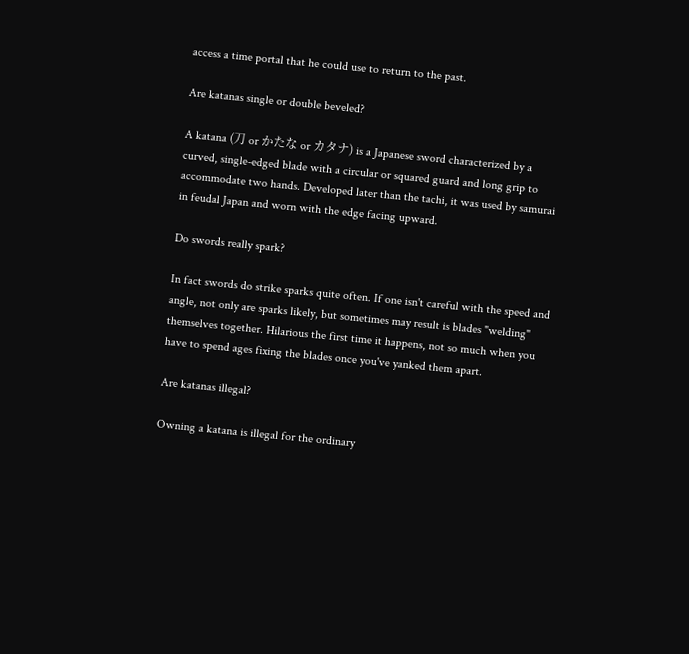access a time portal that he could use to return to the past.

Are katanas single or double beveled?

A katana (刀 or かたな or カタナ) is a Japanese sword characterized by a curved, single-edged blade with a circular or squared guard and long grip to accommodate two hands. Developed later than the tachi, it was used by samurai in feudal Japan and worn with the edge facing upward.

Do swords really spark?

In fact swords do strike sparks quite often. If one isn't careful with the speed and angle, not only are sparks likely, but sometimes may result is blades "welding" themselves together. Hilarious the first time it happens, not so much when you have to spend ages fixing the blades once you've yanked them apart.

Are katanas illegal?

Owning a katana is illegal for the ordinary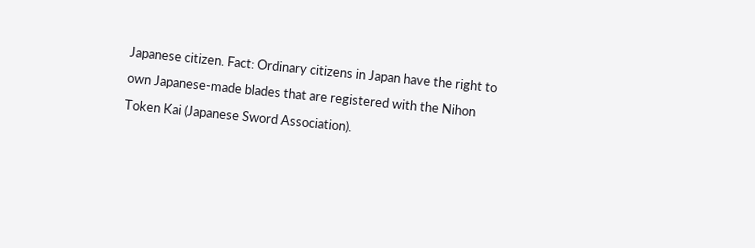Japanese citizen. Fact: Ordinary citizens in Japan have the right to own Japanese-made blades that are registered with the Nihon Token Kai (Japanese Sword Association).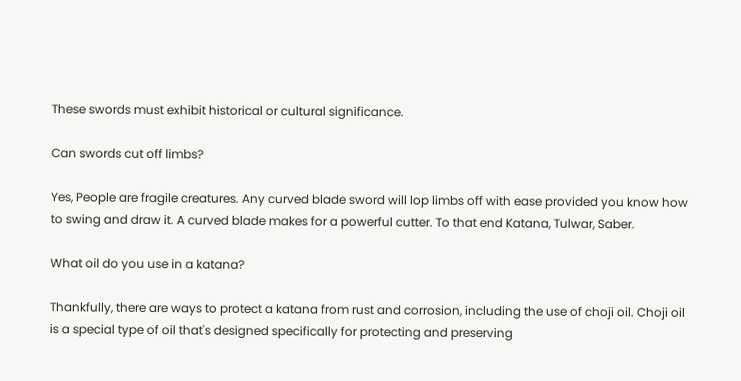These swords must exhibit historical or cultural significance.

Can swords cut off limbs?

Yes, People are fragile creatures. Any curved blade sword will lop limbs off with ease provided you know how to swing and draw it. A curved blade makes for a powerful cutter. To that end Katana, Tulwar, Saber.

What oil do you use in a katana?

Thankfully, there are ways to protect a katana from rust and corrosion, including the use of choji oil. Choji oil is a special type of oil that's designed specifically for protecting and preserving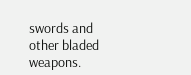swords and other bladed weapons.